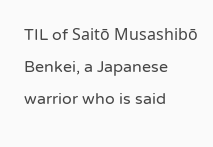TIL of Saitō Musashibō Benkei, a Japanese warrior who is said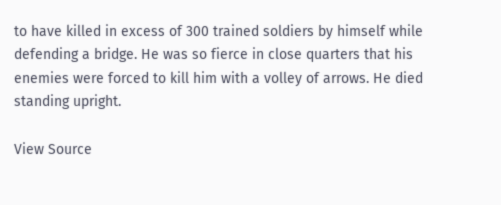to have killed in excess of 300 trained soldiers by himself while defending a bridge. He was so fierce in close quarters that his enemies were forced to kill him with a volley of arrows. He died standing upright.

View Source